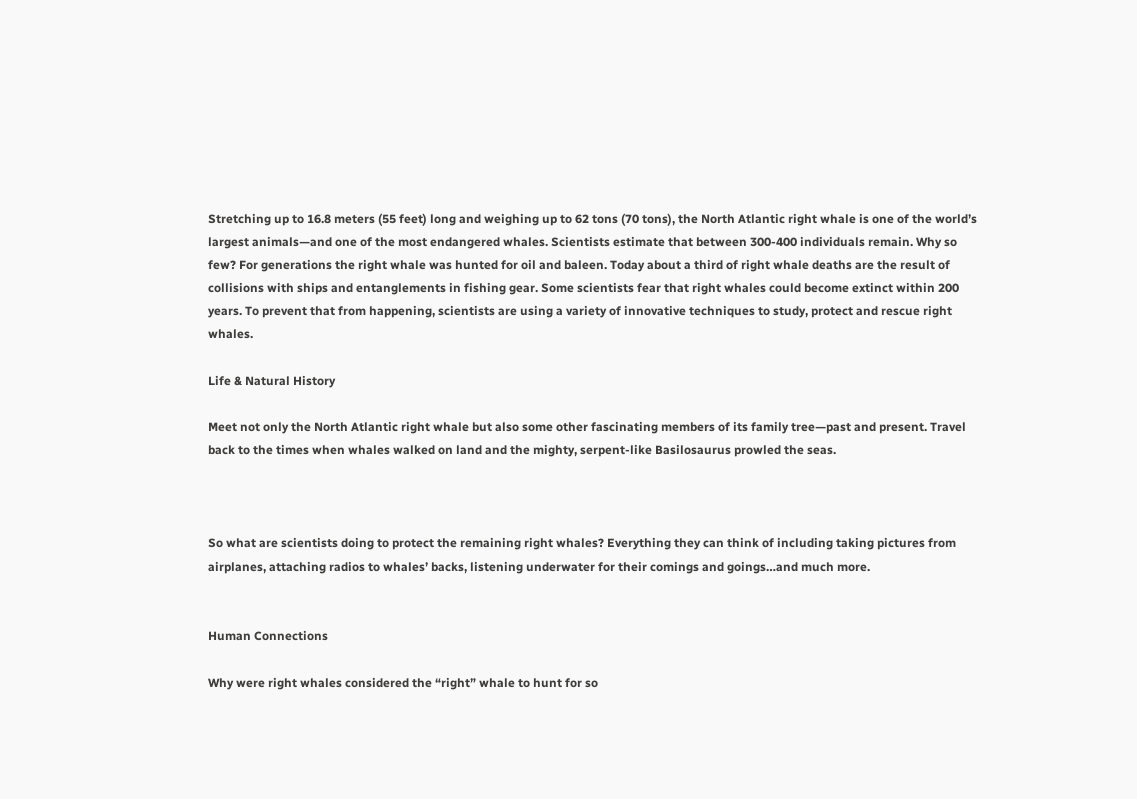Stretching up to 16.8 meters (55 feet) long and weighing up to 62 tons (70 tons), the North Atlantic right whale is one of the world’s largest animals—and one of the most endangered whales. Scientists estimate that between 300-400 individuals remain. Why so few? For generations the right whale was hunted for oil and baleen. Today about a third of right whale deaths are the result of collisions with ships and entanglements in fishing gear. Some scientists fear that right whales could become extinct within 200 years. To prevent that from happening, scientists are using a variety of innovative techniques to study, protect and rescue right whales.

Life & Natural History

Meet not only the North Atlantic right whale but also some other fascinating members of its family tree—past and present. Travel back to the times when whales walked on land and the mighty, serpent-like Basilosaurus prowled the seas.



So what are scientists doing to protect the remaining right whales? Everything they can think of including taking pictures from airplanes, attaching radios to whales’ backs, listening underwater for their comings and goings…and much more.


Human Connections

Why were right whales considered the “right” whale to hunt for so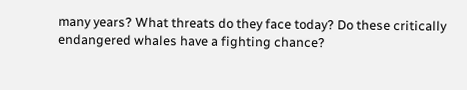many years? What threats do they face today? Do these critically endangered whales have a fighting chance?